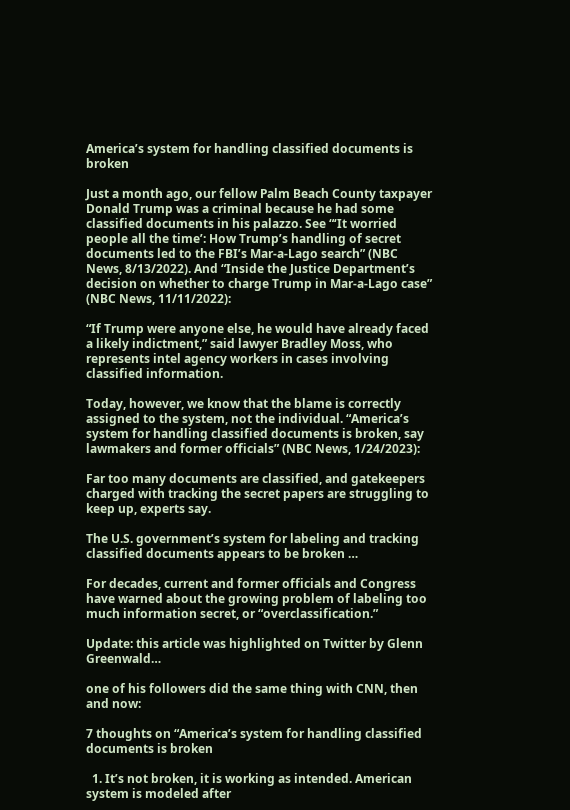America’s system for handling classified documents is broken

Just a month ago, our fellow Palm Beach County taxpayer Donald Trump was a criminal because he had some classified documents in his palazzo. See “‘It worried people all the time’: How Trump’s handling of secret documents led to the FBI’s Mar-a-Lago search” (NBC News, 8/13/2022). And “Inside the Justice Department’s decision on whether to charge Trump in Mar-a-Lago case” (NBC News, 11/11/2022):

“If Trump were anyone else, he would have already faced a likely indictment,” said lawyer Bradley Moss, who represents intel agency workers in cases involving classified information.

Today, however, we know that the blame is correctly assigned to the system, not the individual. “America’s system for handling classified documents is broken, say lawmakers and former officials” (NBC News, 1/24/2023):

Far too many documents are classified, and gatekeepers charged with tracking the secret papers are struggling to keep up, experts say.

The U.S. government’s system for labeling and tracking classified documents appears to be broken …

For decades, current and former officials and Congress have warned about the growing problem of labeling too much information secret, or “overclassification.”

Update: this article was highlighted on Twitter by Glenn Greenwald…

one of his followers did the same thing with CNN, then and now:

7 thoughts on “America’s system for handling classified documents is broken

  1. It’s not broken, it is working as intended. American system is modeled after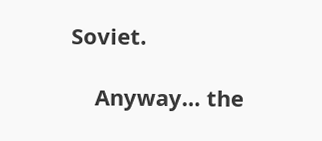Soviet.

    Anyway… the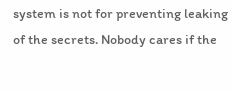system is not for preventing leaking of the secrets. Nobody cares if the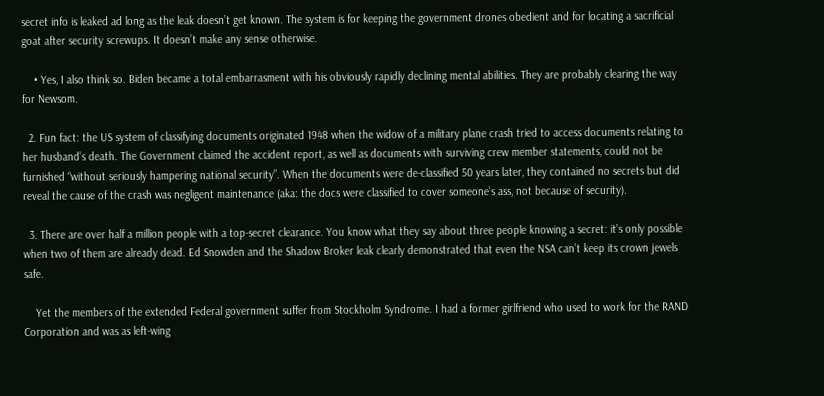secret info is leaked ad long as the leak doesn’t get known. The system is for keeping the government drones obedient and for locating a sacrificial goat after security screwups. It doesn’t make any sense otherwise.

    • Yes, I also think so. Biden became a total embarrasment with his obviously rapidly declining mental abilities. They are probably clearing the way for Newsom.

  2. Fun fact: the US system of classifying documents originated 1948 when the widow of a military plane crash tried to access documents relating to her husband’s death. The Government claimed the accident report, as well as documents with surviving crew member statements, could not be furnished “without seriously hampering national security”. When the documents were de-classified 50 years later, they contained no secrets but did reveal the cause of the crash was negligent maintenance (aka: the docs were classified to cover someone’s ass, not because of security).

  3. There are over half a million people with a top-secret clearance. You know what they say about three people knowing a secret: it’s only possible when two of them are already dead. Ed Snowden and the Shadow Broker leak clearly demonstrated that even the NSA can’t keep its crown jewels safe.

    Yet the members of the extended Federal government suffer from Stockholm Syndrome. I had a former girlfriend who used to work for the RAND Corporation and was as left-wing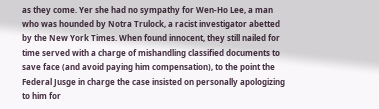as they come. Yer she had no sympathy for Wen-Ho Lee, a man who was hounded by Notra Trulock, a racist investigator abetted by the New York Times. When found innocent, they still nailed for time served with a charge of mishandling classified documents to save face (and avoid paying him compensation), to the point the Federal Jusge in charge the case insisted on personally apologizing to him for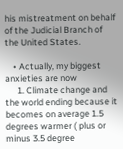his mistreatment on behalf of the Judicial Branch of the United States.

    • Actually, my biggest anxieties are now
      1. Climate change and the world ending because it becomes on average 1.5 degrees warmer ( plus or minus 3.5 degree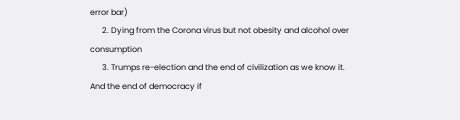error bar)
      2. Dying from the Corona virus but not obesity and alcohol over consumption
      3. Trumps re-election and the end of civilization as we know it. And the end of democracy if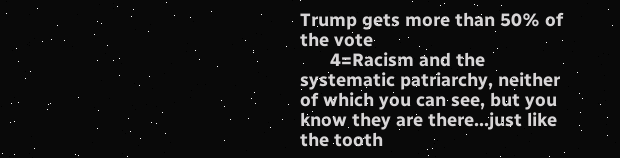Trump gets more than 50% of the vote
      4=Racism and the systematic patriarchy, neither of which you can see, but you know they are there…just like the tooth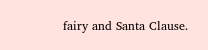fairy and Santa Clause.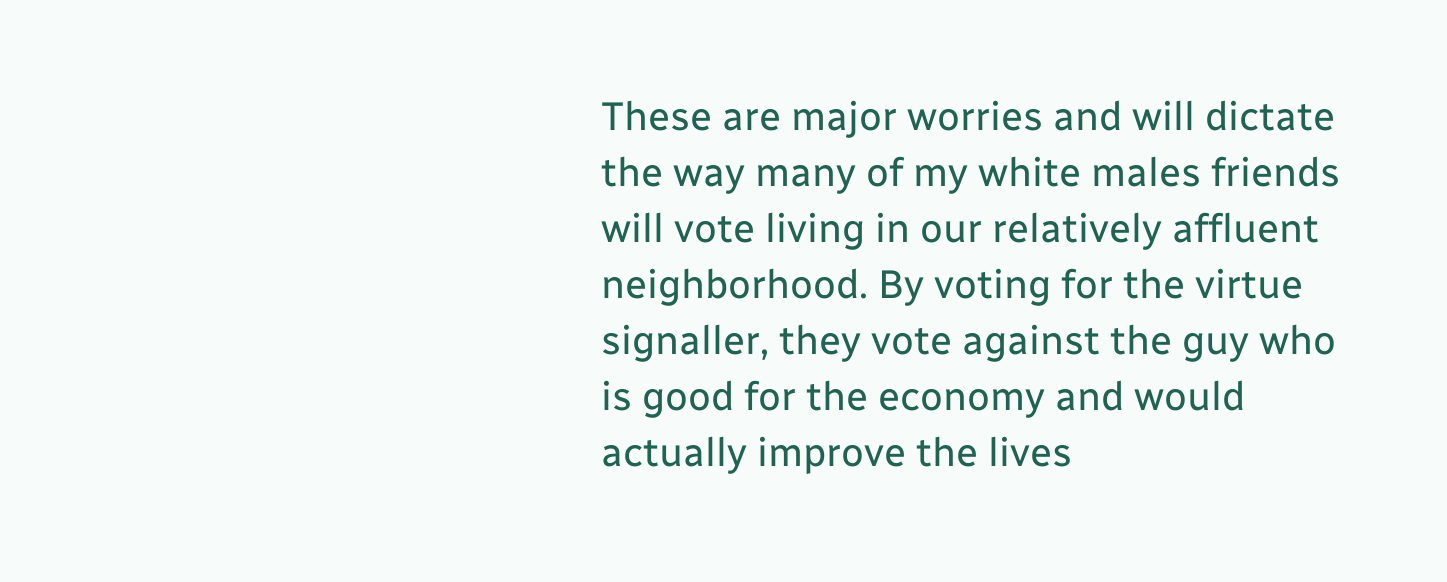These are major worries and will dictate the way many of my white males friends will vote living in our relatively affluent neighborhood. By voting for the virtue signaller, they vote against the guy who is good for the economy and would actually improve the lives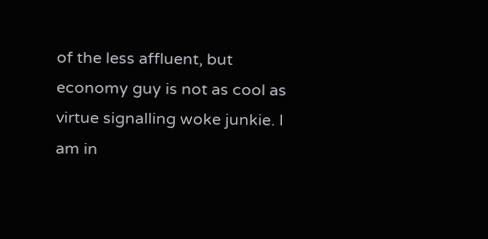of the less affluent, but economy guy is not as cool as virtue signalling woke junkie. I am in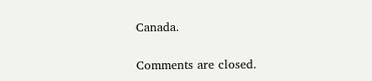Canada.

Comments are closed.